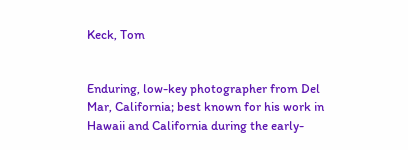Keck, Tom


Enduring, low-key photographer from Del Mar, California; best known for his work in Hawaii and California during the early-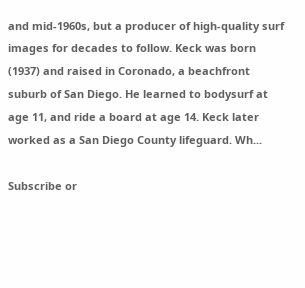and mid-1960s, but a producer of high-quality surf images for decades to follow. Keck was born (1937) and raised in Coronado, a beachfront suburb of San Diego. He learned to bodysurf at age 11, and ride a board at age 14. Keck later worked as a San Diego County lifeguard. Wh...

Subscribe or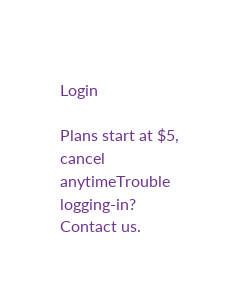Login

Plans start at $5, cancel anytimeTrouble logging-in? Contact us.